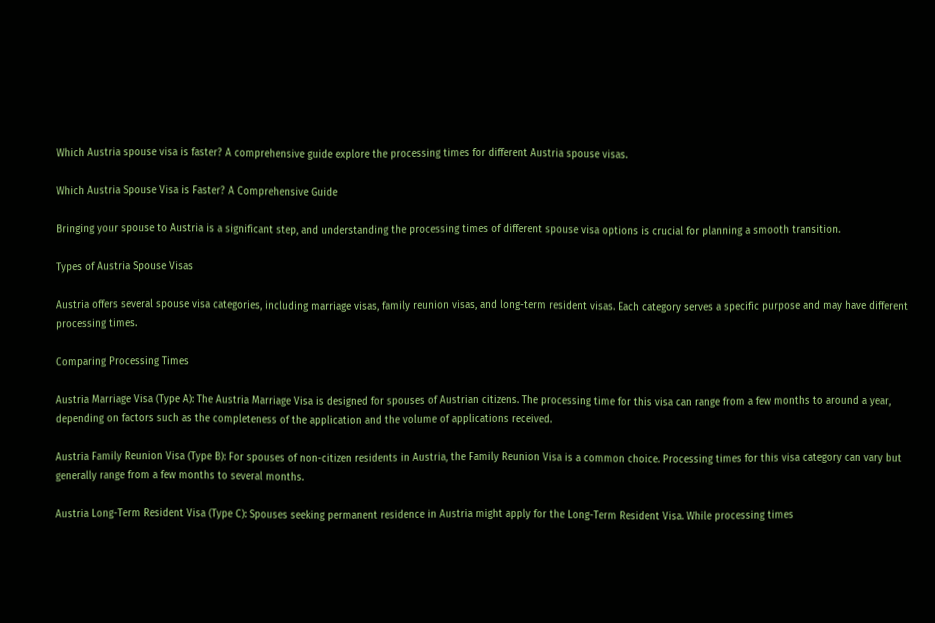Which Austria spouse visa is faster? A comprehensive guide explore the processing times for different Austria spouse visas.

Which Austria Spouse Visa is Faster? A Comprehensive Guide

Bringing your spouse to Austria is a significant step, and understanding the processing times of different spouse visa options is crucial for planning a smooth transition.

Types of Austria Spouse Visas

Austria offers several spouse visa categories, including marriage visas, family reunion visas, and long-term resident visas. Each category serves a specific purpose and may have different processing times.

Comparing Processing Times

Austria Marriage Visa (Type A): The Austria Marriage Visa is designed for spouses of Austrian citizens. The processing time for this visa can range from a few months to around a year, depending on factors such as the completeness of the application and the volume of applications received.

Austria Family Reunion Visa (Type B): For spouses of non-citizen residents in Austria, the Family Reunion Visa is a common choice. Processing times for this visa category can vary but generally range from a few months to several months.

Austria Long-Term Resident Visa (Type C): Spouses seeking permanent residence in Austria might apply for the Long-Term Resident Visa. While processing times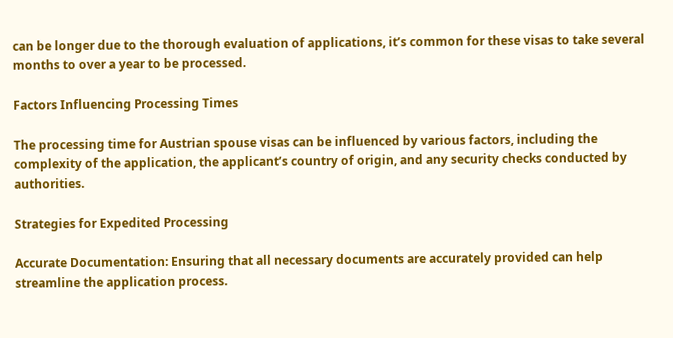can be longer due to the thorough evaluation of applications, it’s common for these visas to take several months to over a year to be processed.

Factors Influencing Processing Times

The processing time for Austrian spouse visas can be influenced by various factors, including the complexity of the application, the applicant’s country of origin, and any security checks conducted by authorities.

Strategies for Expedited Processing

Accurate Documentation: Ensuring that all necessary documents are accurately provided can help streamline the application process.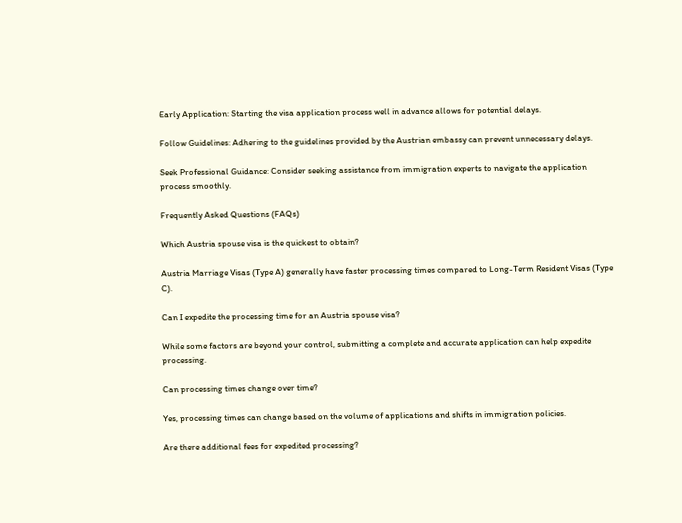Early Application: Starting the visa application process well in advance allows for potential delays.

Follow Guidelines: Adhering to the guidelines provided by the Austrian embassy can prevent unnecessary delays.

Seek Professional Guidance: Consider seeking assistance from immigration experts to navigate the application process smoothly.

Frequently Asked Questions (FAQs)

Which Austria spouse visa is the quickest to obtain?

Austria Marriage Visas (Type A) generally have faster processing times compared to Long-Term Resident Visas (Type C).

Can I expedite the processing time for an Austria spouse visa?

While some factors are beyond your control, submitting a complete and accurate application can help expedite processing.

Can processing times change over time?

Yes, processing times can change based on the volume of applications and shifts in immigration policies.

Are there additional fees for expedited processing?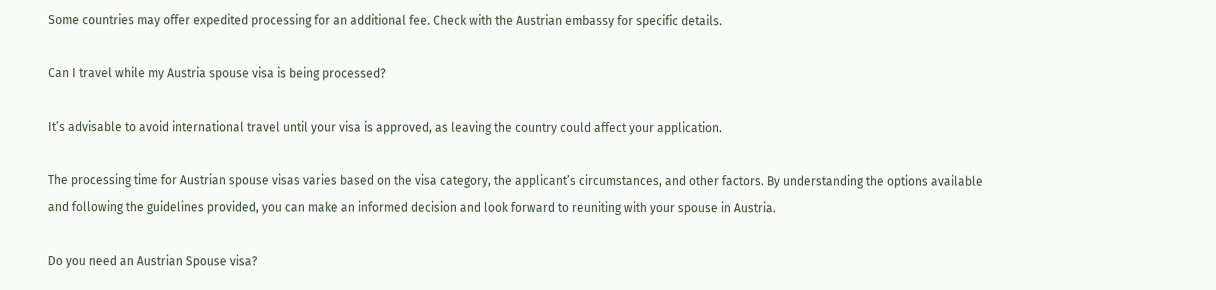Some countries may offer expedited processing for an additional fee. Check with the Austrian embassy for specific details.

Can I travel while my Austria spouse visa is being processed?

It’s advisable to avoid international travel until your visa is approved, as leaving the country could affect your application.

The processing time for Austrian spouse visas varies based on the visa category, the applicant’s circumstances, and other factors. By understanding the options available and following the guidelines provided, you can make an informed decision and look forward to reuniting with your spouse in Austria.

Do you need an Austrian Spouse visa?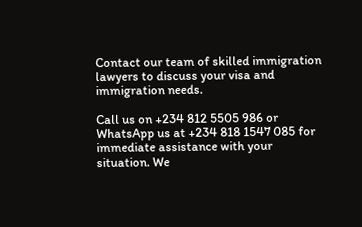Contact our team of skilled immigration lawyers to discuss your visa and immigration needs.

Call us on +234 812 5505 986 or WhatsApp us at +234 818 1547 085 for immediate assistance with your situation. We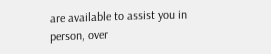are available to assist you in person, over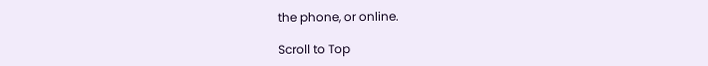the phone, or online.

Scroll to Top